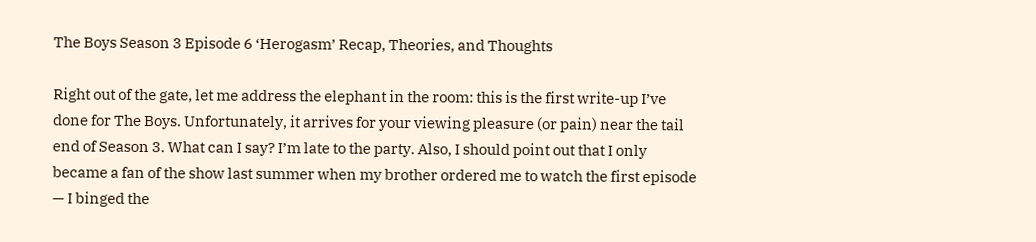The Boys Season 3 Episode 6 ‘Herogasm’ Recap, Theories, and Thoughts

Right out of the gate, let me address the elephant in the room: this is the first write-up I’ve done for The Boys. Unfortunately, it arrives for your viewing pleasure (or pain) near the tail end of Season 3. What can I say? I’m late to the party. Also, I should point out that I only became a fan of the show last summer when my brother ordered me to watch the first episode — I binged the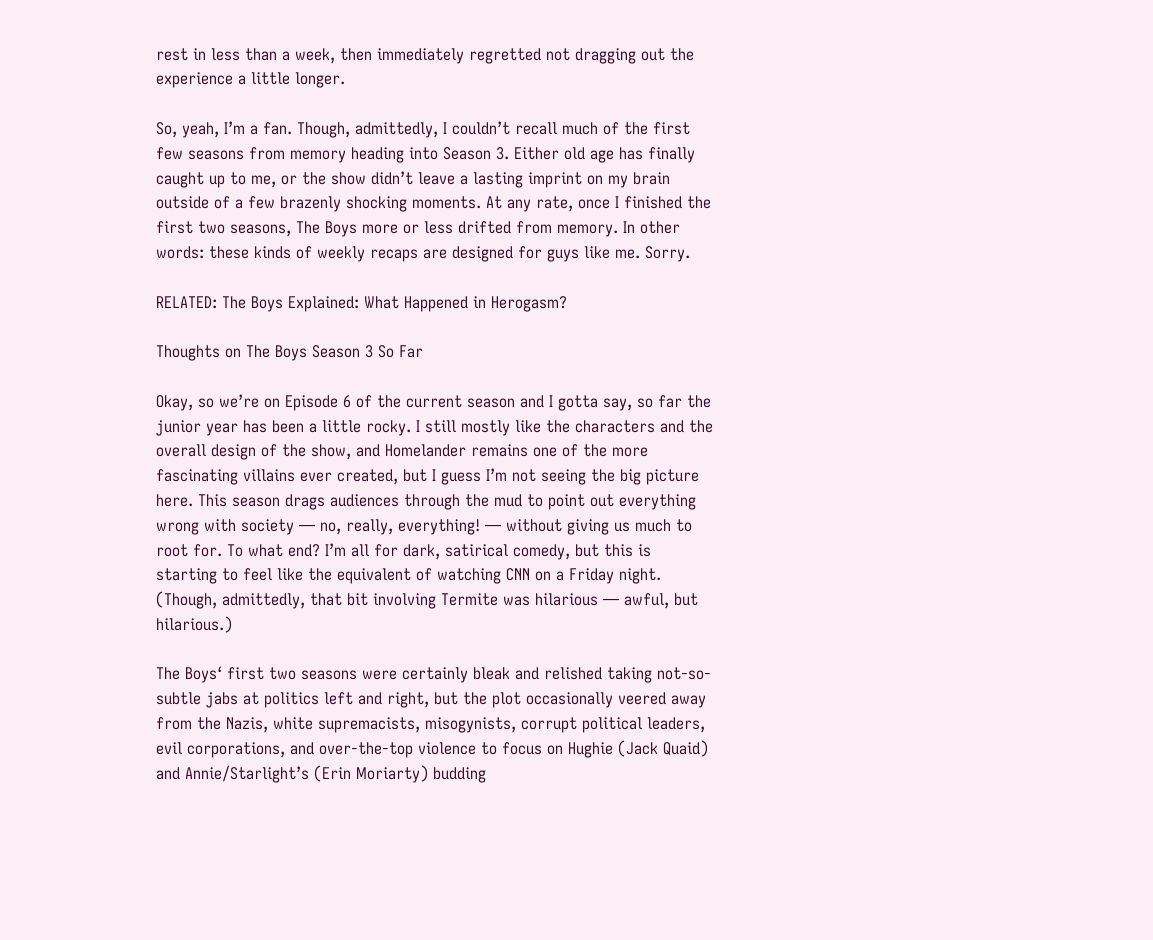rest in less than a week, then immediately regretted not dragging out the experience a little longer.

So, yeah, I’m a fan. Though, admittedly, I couldn’t recall much of the first few seasons from memory heading into Season 3. Either old age has finally caught up to me, or the show didn’t leave a lasting imprint on my brain outside of a few brazenly shocking moments. At any rate, once I finished the first two seasons, The Boys more or less drifted from memory. In other words: these kinds of weekly recaps are designed for guys like me. Sorry.

RELATED: The Boys Explained: What Happened in Herogasm?

Thoughts on The Boys Season 3 So Far

Okay, so we’re on Episode 6 of the current season and I gotta say, so far the junior year has been a little rocky. I still mostly like the characters and the overall design of the show, and Homelander remains one of the more fascinating villains ever created, but I guess I’m not seeing the big picture here. This season drags audiences through the mud to point out everything wrong with society — no, really, everything! — without giving us much to root for. To what end? I’m all for dark, satirical comedy, but this is starting to feel like the equivalent of watching CNN on a Friday night. (Though, admittedly, that bit involving Termite was hilarious — awful, but hilarious.)

The Boys‘ first two seasons were certainly bleak and relished taking not-so-subtle jabs at politics left and right, but the plot occasionally veered away from the Nazis, white supremacists, misogynists, corrupt political leaders, evil corporations, and over-the-top violence to focus on Hughie (Jack Quaid) and Annie/Starlight’s (Erin Moriarty) budding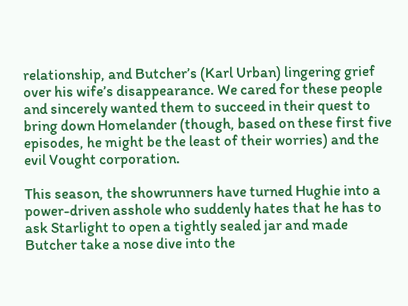relationship, and Butcher’s (Karl Urban) lingering grief over his wife’s disappearance. We cared for these people and sincerely wanted them to succeed in their quest to bring down Homelander (though, based on these first five episodes, he might be the least of their worries) and the evil Vought corporation.

This season, the showrunners have turned Hughie into a power-driven asshole who suddenly hates that he has to ask Starlight to open a tightly sealed jar and made Butcher take a nose dive into the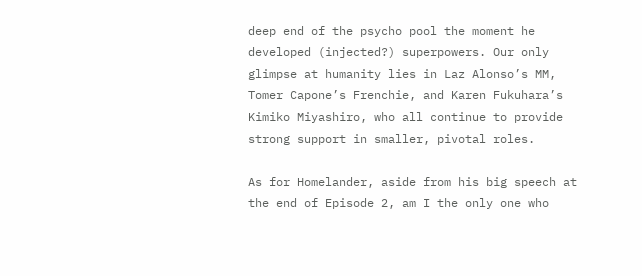deep end of the psycho pool the moment he developed (injected?) superpowers. Our only glimpse at humanity lies in Laz Alonso’s MM, Tomer Capone’s Frenchie, and Karen Fukuhara’s Kimiko Miyashiro, who all continue to provide strong support in smaller, pivotal roles.

As for Homelander, aside from his big speech at the end of Episode 2, am I the only one who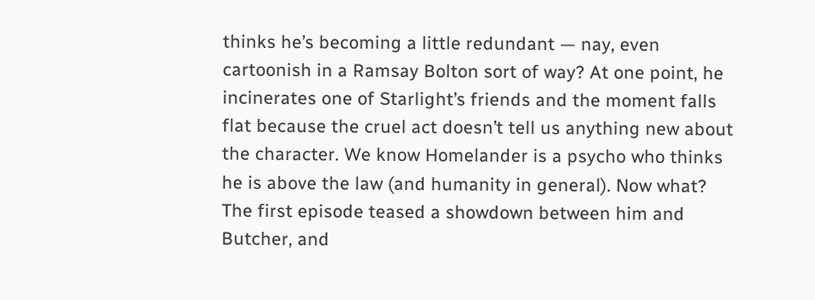thinks he’s becoming a little redundant — nay, even cartoonish in a Ramsay Bolton sort of way? At one point, he incinerates one of Starlight’s friends and the moment falls flat because the cruel act doesn’t tell us anything new about the character. We know Homelander is a psycho who thinks he is above the law (and humanity in general). Now what? The first episode teased a showdown between him and Butcher, and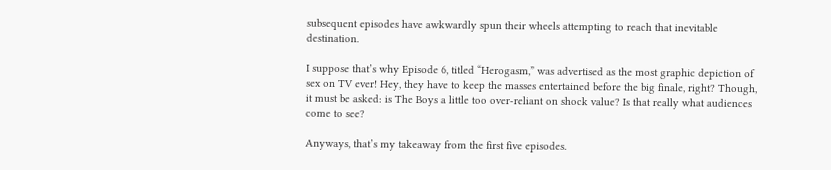subsequent episodes have awkwardly spun their wheels attempting to reach that inevitable destination.

I suppose that’s why Episode 6, titled “Herogasm,” was advertised as the most graphic depiction of sex on TV ever! Hey, they have to keep the masses entertained before the big finale, right? Though, it must be asked: is The Boys a little too over-reliant on shock value? Is that really what audiences come to see?

Anyways, that’s my takeaway from the first five episodes.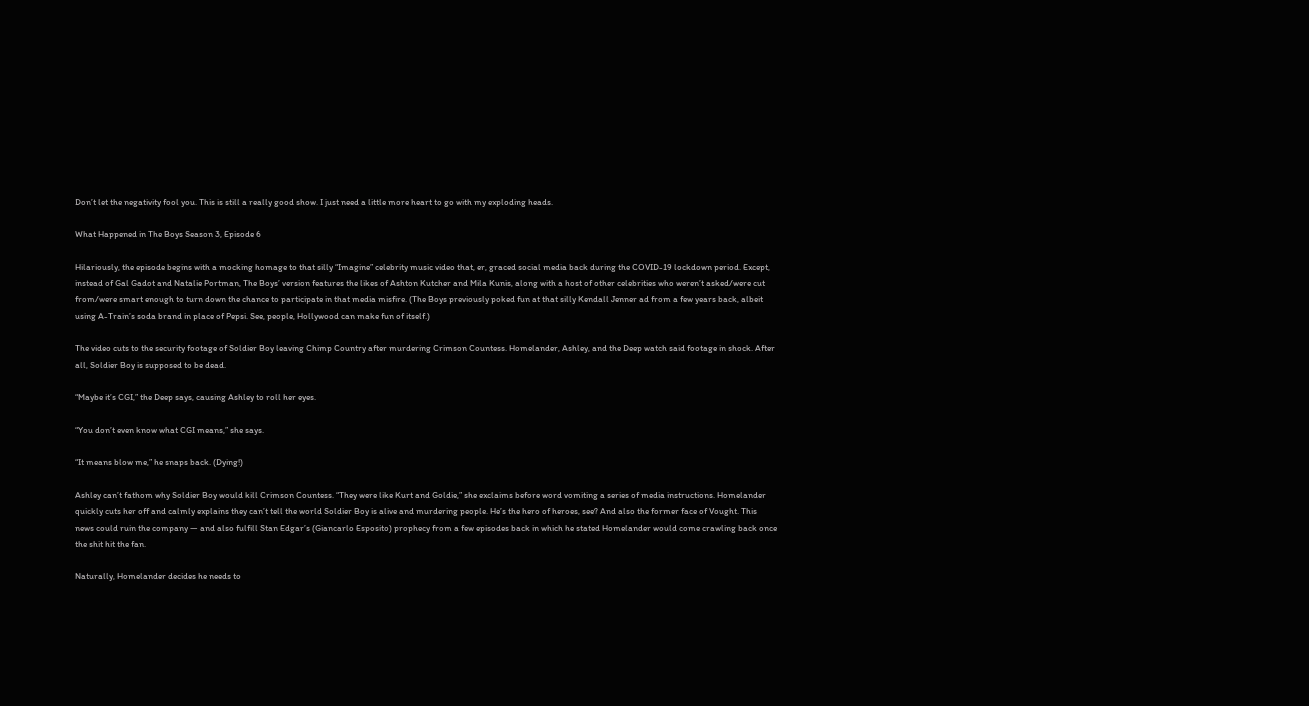Don’t let the negativity fool you. This is still a really good show. I just need a little more heart to go with my exploding heads.

What Happened in The Boys Season 3, Episode 6

Hilariously, the episode begins with a mocking homage to that silly “Imagine” celebrity music video that, er, graced social media back during the COVID-19 lockdown period. Except, instead of Gal Gadot and Natalie Portman, The Boys’ version features the likes of Ashton Kutcher and Mila Kunis, along with a host of other celebrities who weren’t asked/were cut from/were smart enough to turn down the chance to participate in that media misfire. (The Boys previously poked fun at that silly Kendall Jenner ad from a few years back, albeit using A-Train’s soda brand in place of Pepsi. See, people, Hollywood can make fun of itself.)

The video cuts to the security footage of Soldier Boy leaving Chimp Country after murdering Crimson Countess. Homelander, Ashley, and the Deep watch said footage in shock. After all, Soldier Boy is supposed to be dead.

“Maybe it’s CGI,” the Deep says, causing Ashley to roll her eyes.

“You don’t even know what CGI means,” she says.

“It means blow me,” he snaps back. (Dying!)

Ashley can’t fathom why Soldier Boy would kill Crimson Countess. “They were like Kurt and Goldie,” she exclaims before word vomiting a series of media instructions. Homelander quickly cuts her off and calmly explains they can’t tell the world Soldier Boy is alive and murdering people. He’s the hero of heroes, see? And also the former face of Vought. This news could ruin the company — and also fulfill Stan Edgar’s (Giancarlo Esposito) prophecy from a few episodes back in which he stated Homelander would come crawling back once the shit hit the fan.

Naturally, Homelander decides he needs to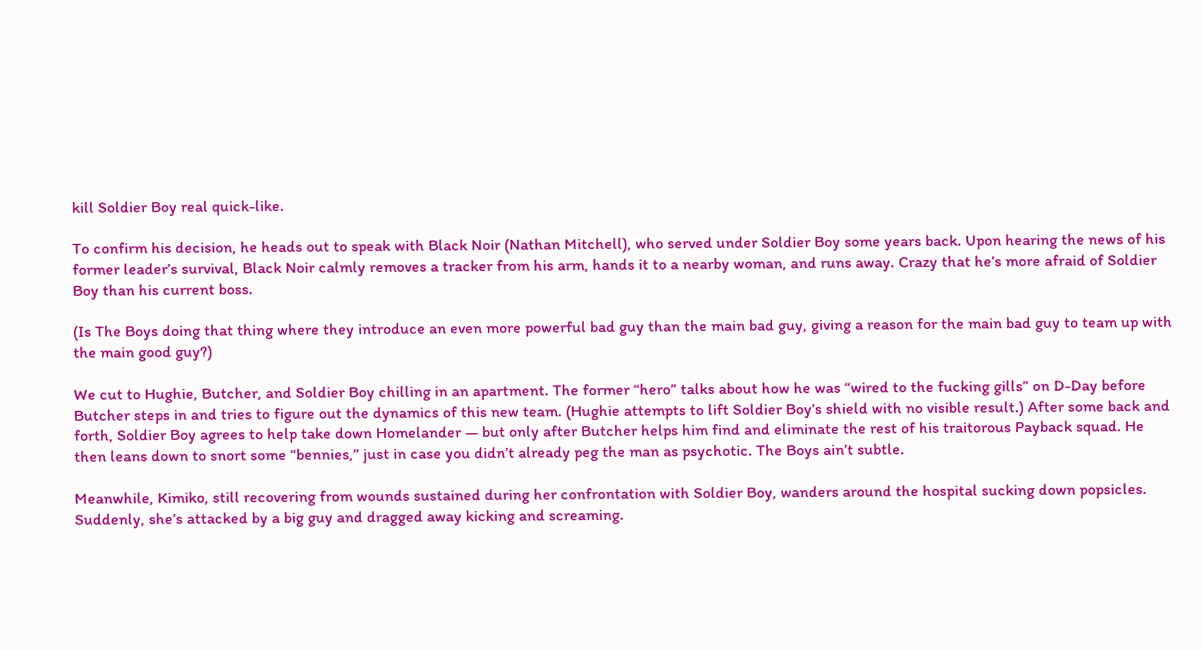kill Soldier Boy real quick-like.

To confirm his decision, he heads out to speak with Black Noir (Nathan Mitchell), who served under Soldier Boy some years back. Upon hearing the news of his former leader’s survival, Black Noir calmly removes a tracker from his arm, hands it to a nearby woman, and runs away. Crazy that he’s more afraid of Soldier Boy than his current boss.

(Is The Boys doing that thing where they introduce an even more powerful bad guy than the main bad guy, giving a reason for the main bad guy to team up with the main good guy?)

We cut to Hughie, Butcher, and Soldier Boy chilling in an apartment. The former “hero” talks about how he was “wired to the fucking gills” on D-Day before Butcher steps in and tries to figure out the dynamics of this new team. (Hughie attempts to lift Soldier Boy’s shield with no visible result.) After some back and forth, Soldier Boy agrees to help take down Homelander — but only after Butcher helps him find and eliminate the rest of his traitorous Payback squad. He then leans down to snort some “bennies,” just in case you didn’t already peg the man as psychotic. The Boys ain’t subtle.

Meanwhile, Kimiko, still recovering from wounds sustained during her confrontation with Soldier Boy, wanders around the hospital sucking down popsicles. Suddenly, she’s attacked by a big guy and dragged away kicking and screaming.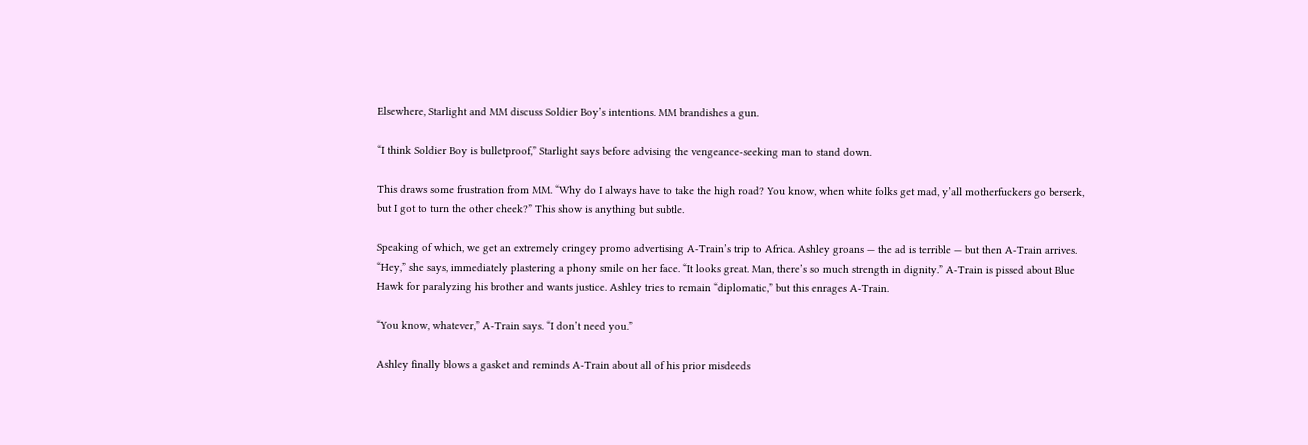Elsewhere, Starlight and MM discuss Soldier Boy’s intentions. MM brandishes a gun.

“I think Soldier Boy is bulletproof,” Starlight says before advising the vengeance-seeking man to stand down.

This draws some frustration from MM. “Why do I always have to take the high road? You know, when white folks get mad, y’all motherfuckers go berserk, but I got to turn the other cheek?” This show is anything but subtle.

Speaking of which, we get an extremely cringey promo advertising A-Train’s trip to Africa. Ashley groans — the ad is terrible — but then A-Train arrives. “Hey,” she says, immediately plastering a phony smile on her face. “It looks great. Man, there’s so much strength in dignity.” A-Train is pissed about Blue Hawk for paralyzing his brother and wants justice. Ashley tries to remain “diplomatic,” but this enrages A-Train.

“You know, whatever,” A-Train says. “I don’t need you.”

Ashley finally blows a gasket and reminds A-Train about all of his prior misdeeds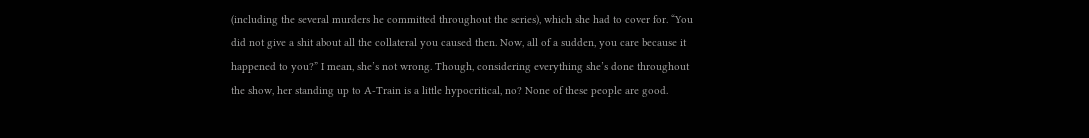(including the several murders he committed throughout the series), which she had to cover for. “You did not give a shit about all the collateral you caused then. Now, all of a sudden, you care because it happened to you?” I mean, she’s not wrong. Though, considering everything she’s done throughout the show, her standing up to A-Train is a little hypocritical, no? None of these people are good.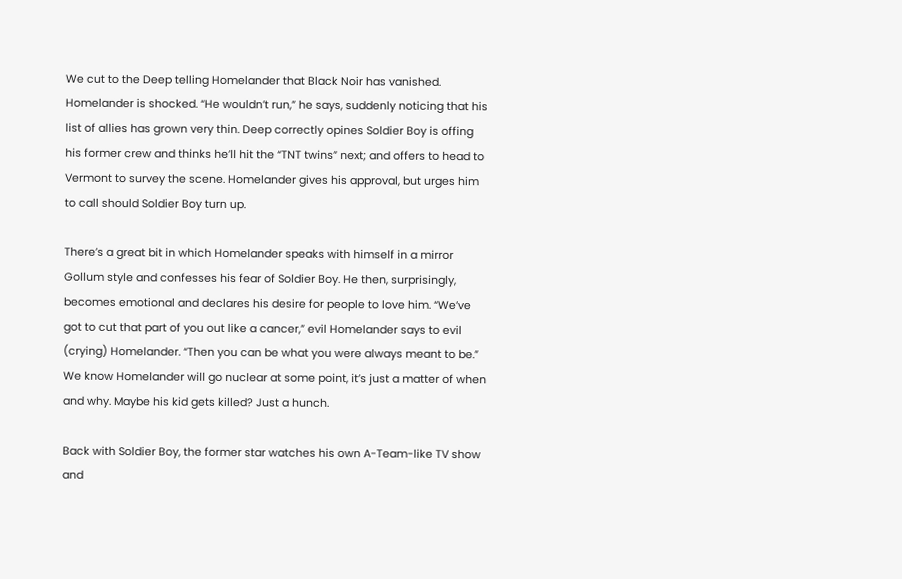We cut to the Deep telling Homelander that Black Noir has vanished. Homelander is shocked. “He wouldn’t run,” he says, suddenly noticing that his list of allies has grown very thin. Deep correctly opines Soldier Boy is offing his former crew and thinks he’ll hit the “TNT twins” next; and offers to head to Vermont to survey the scene. Homelander gives his approval, but urges him to call should Soldier Boy turn up.

There’s a great bit in which Homelander speaks with himself in a mirror Gollum style and confesses his fear of Soldier Boy. He then, surprisingly, becomes emotional and declares his desire for people to love him. “We’ve got to cut that part of you out like a cancer,” evil Homelander says to evil (crying) Homelander. “Then you can be what you were always meant to be.” We know Homelander will go nuclear at some point, it’s just a matter of when and why. Maybe his kid gets killed? Just a hunch.

Back with Soldier Boy, the former star watches his own A-Team-like TV show and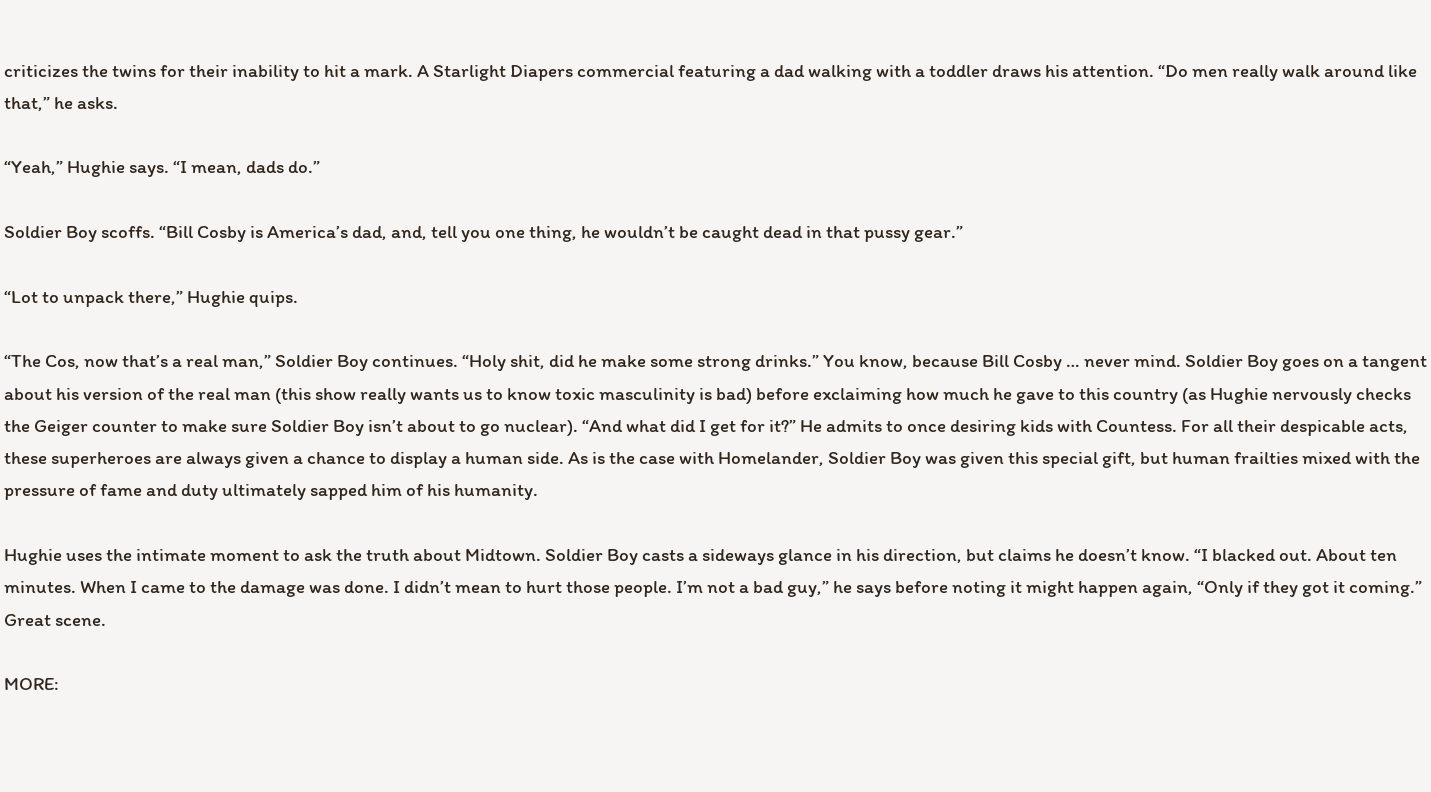criticizes the twins for their inability to hit a mark. A Starlight Diapers commercial featuring a dad walking with a toddler draws his attention. “Do men really walk around like that,” he asks.

“Yeah,” Hughie says. “I mean, dads do.”

Soldier Boy scoffs. “Bill Cosby is America’s dad, and, tell you one thing, he wouldn’t be caught dead in that pussy gear.”

“Lot to unpack there,” Hughie quips.

“The Cos, now that’s a real man,” Soldier Boy continues. “Holy shit, did he make some strong drinks.” You know, because Bill Cosby … never mind. Soldier Boy goes on a tangent about his version of the real man (this show really wants us to know toxic masculinity is bad) before exclaiming how much he gave to this country (as Hughie nervously checks the Geiger counter to make sure Soldier Boy isn’t about to go nuclear). “And what did I get for it?” He admits to once desiring kids with Countess. For all their despicable acts, these superheroes are always given a chance to display a human side. As is the case with Homelander, Soldier Boy was given this special gift, but human frailties mixed with the pressure of fame and duty ultimately sapped him of his humanity.

Hughie uses the intimate moment to ask the truth about Midtown. Soldier Boy casts a sideways glance in his direction, but claims he doesn’t know. “I blacked out. About ten minutes. When I came to the damage was done. I didn’t mean to hurt those people. I’m not a bad guy,” he says before noting it might happen again, “Only if they got it coming.” Great scene.

MORE: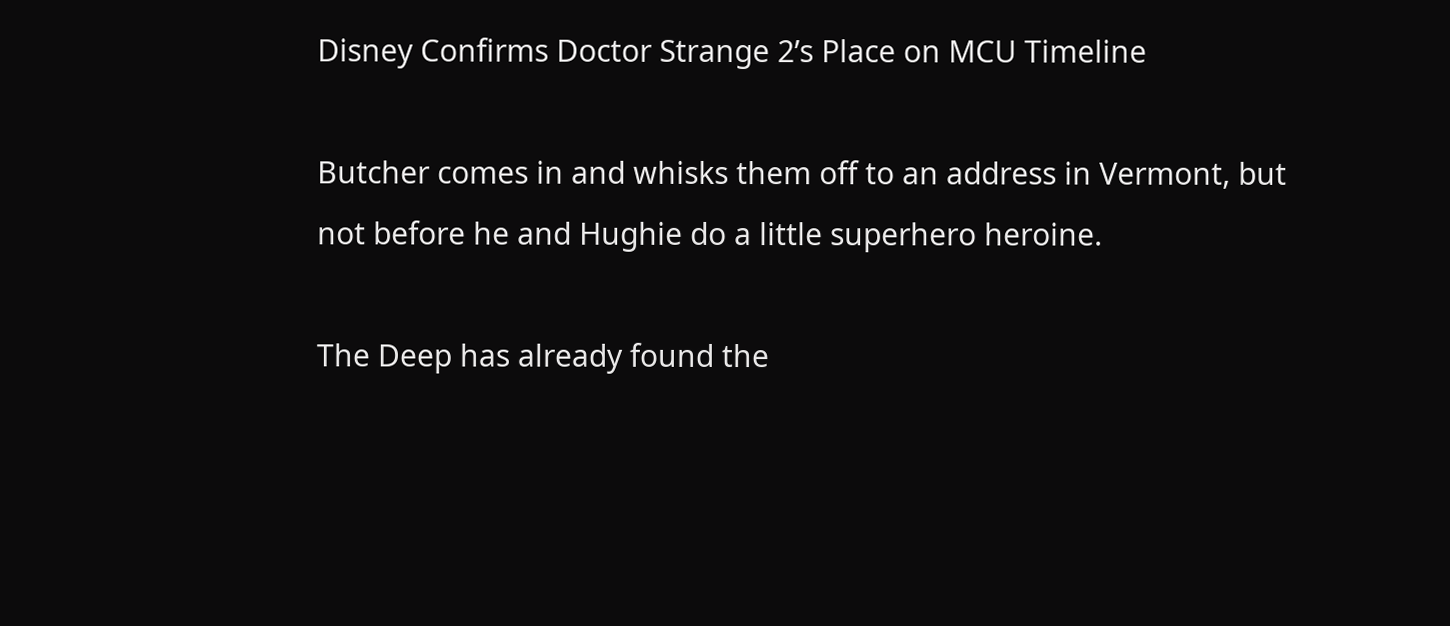Disney Confirms Doctor Strange 2’s Place on MCU Timeline

Butcher comes in and whisks them off to an address in Vermont, but not before he and Hughie do a little superhero heroine.

The Deep has already found the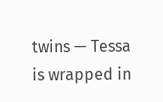twins — Tessa is wrapped in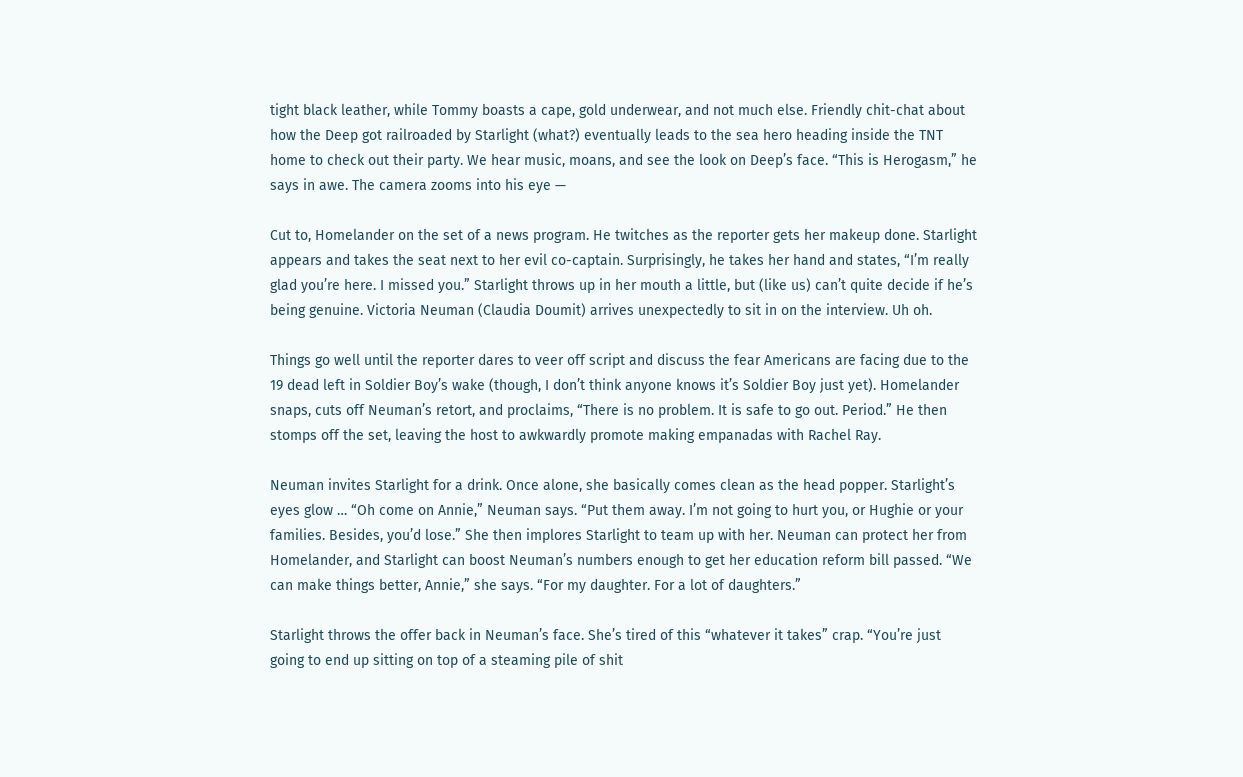tight black leather, while Tommy boasts a cape, gold underwear, and not much else. Friendly chit-chat about how the Deep got railroaded by Starlight (what?) eventually leads to the sea hero heading inside the TNT home to check out their party. We hear music, moans, and see the look on Deep’s face. “This is Herogasm,” he says in awe. The camera zooms into his eye —

Cut to, Homelander on the set of a news program. He twitches as the reporter gets her makeup done. Starlight appears and takes the seat next to her evil co-captain. Surprisingly, he takes her hand and states, “I’m really glad you’re here. I missed you.” Starlight throws up in her mouth a little, but (like us) can’t quite decide if he’s being genuine. Victoria Neuman (Claudia Doumit) arrives unexpectedly to sit in on the interview. Uh oh.

Things go well until the reporter dares to veer off script and discuss the fear Americans are facing due to the 19 dead left in Soldier Boy’s wake (though, I don’t think anyone knows it’s Soldier Boy just yet). Homelander snaps, cuts off Neuman’s retort, and proclaims, “There is no problem. It is safe to go out. Period.” He then stomps off the set, leaving the host to awkwardly promote making empanadas with Rachel Ray.

Neuman invites Starlight for a drink. Once alone, she basically comes clean as the head popper. Starlight’s eyes glow … “Oh come on Annie,” Neuman says. “Put them away. I’m not going to hurt you, or Hughie or your families. Besides, you’d lose.” She then implores Starlight to team up with her. Neuman can protect her from Homelander, and Starlight can boost Neuman’s numbers enough to get her education reform bill passed. “We can make things better, Annie,” she says. “For my daughter. For a lot of daughters.”

Starlight throws the offer back in Neuman’s face. She’s tired of this “whatever it takes” crap. “You’re just going to end up sitting on top of a steaming pile of shit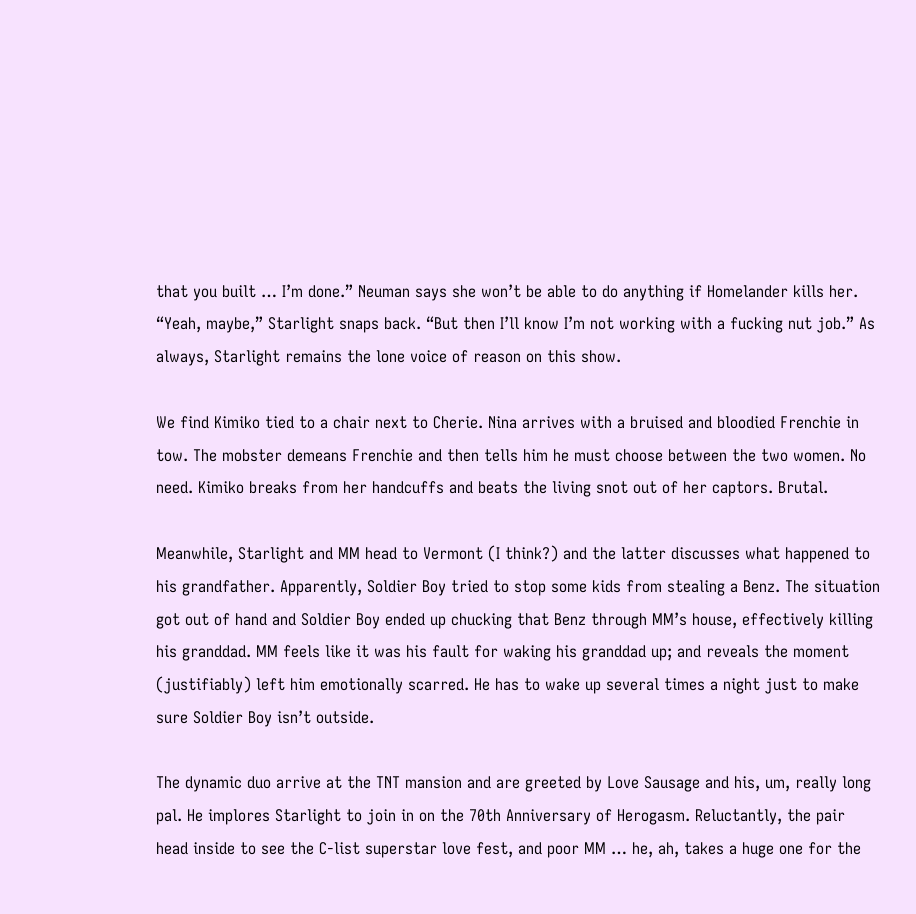that you built … I’m done.” Neuman says she won’t be able to do anything if Homelander kills her. “Yeah, maybe,” Starlight snaps back. “But then I’ll know I’m not working with a fucking nut job.” As always, Starlight remains the lone voice of reason on this show.

We find Kimiko tied to a chair next to Cherie. Nina arrives with a bruised and bloodied Frenchie in tow. The mobster demeans Frenchie and then tells him he must choose between the two women. No need. Kimiko breaks from her handcuffs and beats the living snot out of her captors. Brutal.

Meanwhile, Starlight and MM head to Vermont (I think?) and the latter discusses what happened to his grandfather. Apparently, Soldier Boy tried to stop some kids from stealing a Benz. The situation got out of hand and Soldier Boy ended up chucking that Benz through MM’s house, effectively killing his granddad. MM feels like it was his fault for waking his granddad up; and reveals the moment (justifiably) left him emotionally scarred. He has to wake up several times a night just to make sure Soldier Boy isn’t outside.

The dynamic duo arrive at the TNT mansion and are greeted by Love Sausage and his, um, really long pal. He implores Starlight to join in on the 70th Anniversary of Herogasm. Reluctantly, the pair head inside to see the C-list superstar love fest, and poor MM … he, ah, takes a huge one for the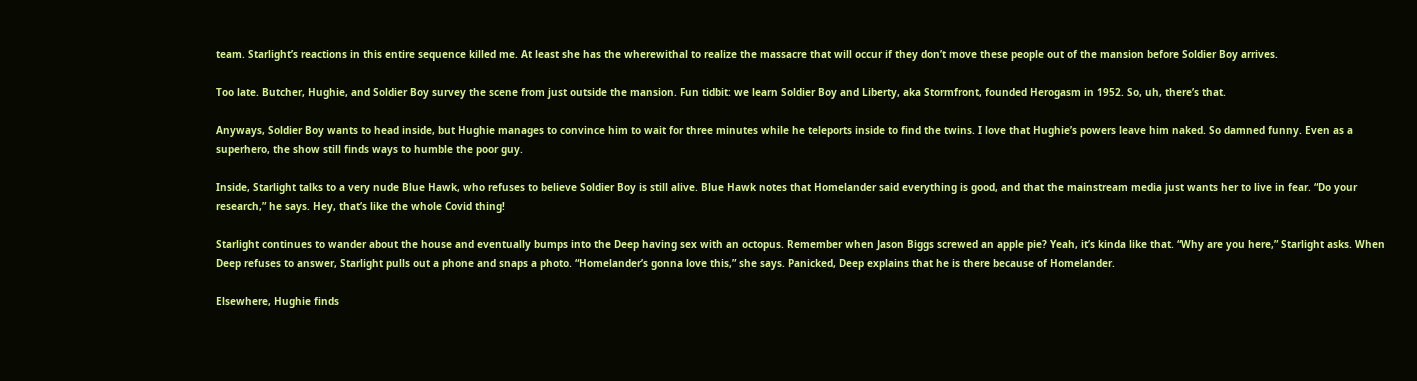team. Starlight’s reactions in this entire sequence killed me. At least she has the wherewithal to realize the massacre that will occur if they don’t move these people out of the mansion before Soldier Boy arrives.

Too late. Butcher, Hughie, and Soldier Boy survey the scene from just outside the mansion. Fun tidbit: we learn Soldier Boy and Liberty, aka Stormfront, founded Herogasm in 1952. So, uh, there’s that.

Anyways, Soldier Boy wants to head inside, but Hughie manages to convince him to wait for three minutes while he teleports inside to find the twins. I love that Hughie’s powers leave him naked. So damned funny. Even as a superhero, the show still finds ways to humble the poor guy.

Inside, Starlight talks to a very nude Blue Hawk, who refuses to believe Soldier Boy is still alive. Blue Hawk notes that Homelander said everything is good, and that the mainstream media just wants her to live in fear. “Do your research,” he says. Hey, that’s like the whole Covid thing!

Starlight continues to wander about the house and eventually bumps into the Deep having sex with an octopus. Remember when Jason Biggs screwed an apple pie? Yeah, it’s kinda like that. “Why are you here,” Starlight asks. When Deep refuses to answer, Starlight pulls out a phone and snaps a photo. “Homelander’s gonna love this,” she says. Panicked, Deep explains that he is there because of Homelander.

Elsewhere, Hughie finds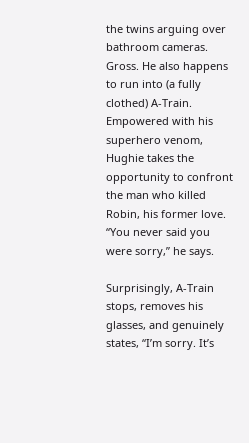the twins arguing over bathroom cameras. Gross. He also happens to run into (a fully clothed) A-Train. Empowered with his superhero venom, Hughie takes the opportunity to confront the man who killed Robin, his former love. “You never said you were sorry,” he says.

Surprisingly, A-Train stops, removes his glasses, and genuinely states, “I’m sorry. It’s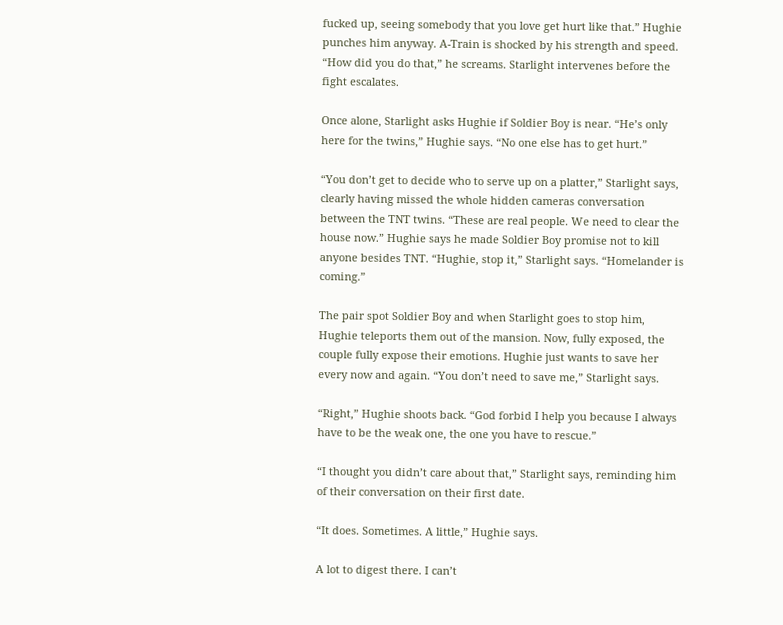fucked up, seeing somebody that you love get hurt like that.” Hughie punches him anyway. A-Train is shocked by his strength and speed. “How did you do that,” he screams. Starlight intervenes before the fight escalates.

Once alone, Starlight asks Hughie if Soldier Boy is near. “He’s only here for the twins,” Hughie says. “No one else has to get hurt.”

“You don’t get to decide who to serve up on a platter,” Starlight says, clearly having missed the whole hidden cameras conversation between the TNT twins. “These are real people. We need to clear the house now.” Hughie says he made Soldier Boy promise not to kill anyone besides TNT. “Hughie, stop it,” Starlight says. “Homelander is coming.”

The pair spot Soldier Boy and when Starlight goes to stop him, Hughie teleports them out of the mansion. Now, fully exposed, the couple fully expose their emotions. Hughie just wants to save her every now and again. “You don’t need to save me,” Starlight says.

“Right,” Hughie shoots back. “God forbid I help you because I always have to be the weak one, the one you have to rescue.”

“I thought you didn’t care about that,” Starlight says, reminding him of their conversation on their first date.

“It does. Sometimes. A little,” Hughie says.

A lot to digest there. I can’t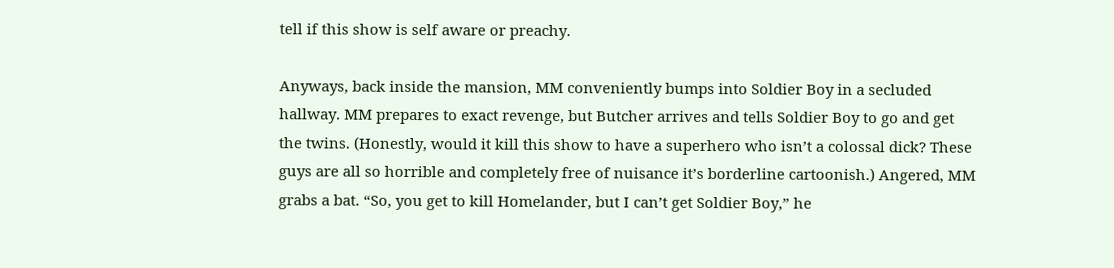tell if this show is self aware or preachy.

Anyways, back inside the mansion, MM conveniently bumps into Soldier Boy in a secluded hallway. MM prepares to exact revenge, but Butcher arrives and tells Soldier Boy to go and get the twins. (Honestly, would it kill this show to have a superhero who isn’t a colossal dick? These guys are all so horrible and completely free of nuisance it’s borderline cartoonish.) Angered, MM grabs a bat. “So, you get to kill Homelander, but I can’t get Soldier Boy,” he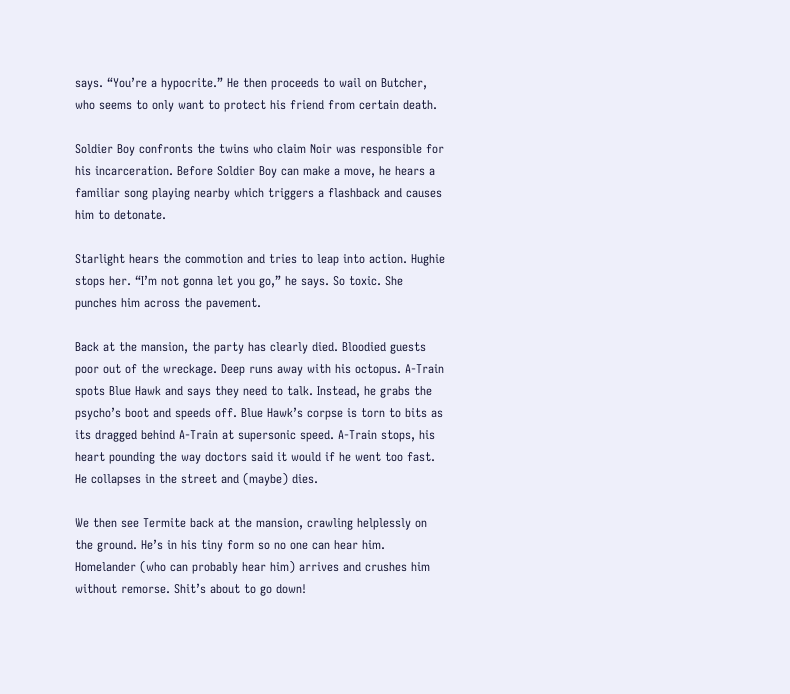says. “You’re a hypocrite.” He then proceeds to wail on Butcher, who seems to only want to protect his friend from certain death.

Soldier Boy confronts the twins who claim Noir was responsible for his incarceration. Before Soldier Boy can make a move, he hears a familiar song playing nearby which triggers a flashback and causes him to detonate.

Starlight hears the commotion and tries to leap into action. Hughie stops her. “I’m not gonna let you go,” he says. So toxic. She punches him across the pavement.

Back at the mansion, the party has clearly died. Bloodied guests poor out of the wreckage. Deep runs away with his octopus. A-Train spots Blue Hawk and says they need to talk. Instead, he grabs the psycho’s boot and speeds off. Blue Hawk’s corpse is torn to bits as its dragged behind A-Train at supersonic speed. A-Train stops, his heart pounding the way doctors said it would if he went too fast. He collapses in the street and (maybe) dies.

We then see Termite back at the mansion, crawling helplessly on the ground. He’s in his tiny form so no one can hear him. Homelander (who can probably hear him) arrives and crushes him without remorse. Shit’s about to go down!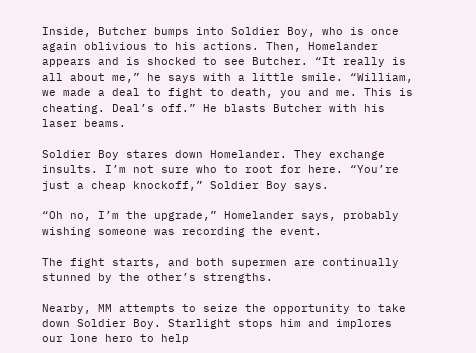Inside, Butcher bumps into Soldier Boy, who is once again oblivious to his actions. Then, Homelander appears and is shocked to see Butcher. “It really is all about me,” he says with a little smile. “William, we made a deal to fight to death, you and me. This is cheating. Deal’s off.” He blasts Butcher with his laser beams.

Soldier Boy stares down Homelander. They exchange insults. I’m not sure who to root for here. “You’re just a cheap knockoff,” Soldier Boy says.

“Oh no, I’m the upgrade,” Homelander says, probably wishing someone was recording the event.

The fight starts, and both supermen are continually stunned by the other’s strengths.

Nearby, MM attempts to seize the opportunity to take down Soldier Boy. Starlight stops him and implores our lone hero to help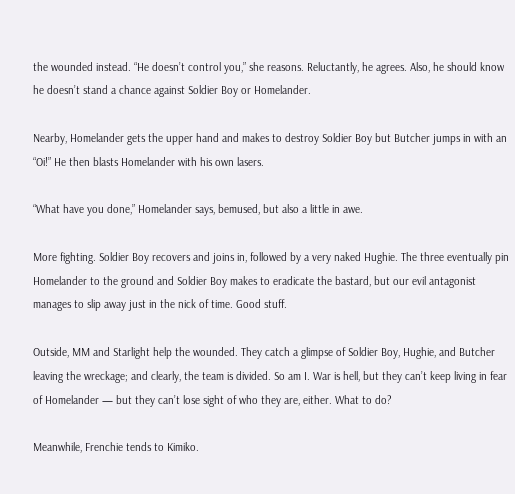the wounded instead. “He doesn’t control you,” she reasons. Reluctantly, he agrees. Also, he should know he doesn’t stand a chance against Soldier Boy or Homelander.

Nearby, Homelander gets the upper hand and makes to destroy Soldier Boy but Butcher jumps in with an “Oi!” He then blasts Homelander with his own lasers.

“What have you done,” Homelander says, bemused, but also a little in awe.

More fighting. Soldier Boy recovers and joins in, followed by a very naked Hughie. The three eventually pin Homelander to the ground and Soldier Boy makes to eradicate the bastard, but our evil antagonist manages to slip away just in the nick of time. Good stuff.

Outside, MM and Starlight help the wounded. They catch a glimpse of Soldier Boy, Hughie, and Butcher leaving the wreckage; and clearly, the team is divided. So am I. War is hell, but they can’t keep living in fear of Homelander — but they can’t lose sight of who they are, either. What to do?

Meanwhile, Frenchie tends to Kimiko.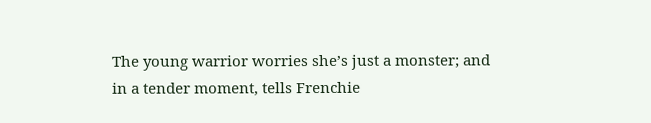The young warrior worries she’s just a monster; and in a tender moment, tells Frenchie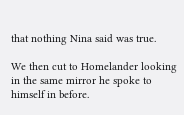that nothing Nina said was true.

We then cut to Homelander looking in the same mirror he spoke to himself in before.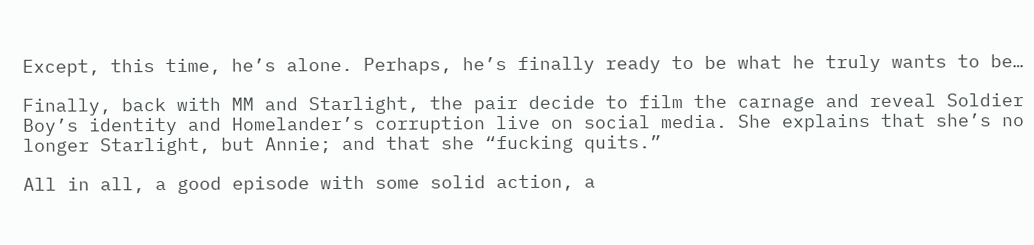Except, this time, he’s alone. Perhaps, he’s finally ready to be what he truly wants to be…

Finally, back with MM and Starlight, the pair decide to film the carnage and reveal Soldier Boy’s identity and Homelander’s corruption live on social media. She explains that she’s no longer Starlight, but Annie; and that she “fucking quits.”

All in all, a good episode with some solid action, a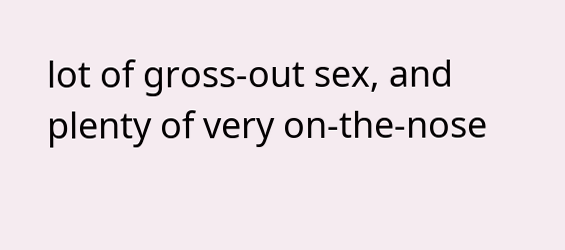lot of gross-out sex, and plenty of very on-the-nose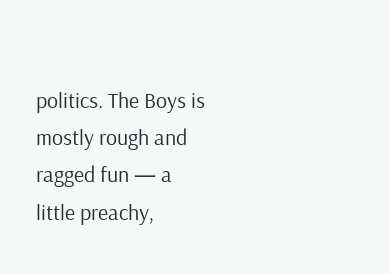politics. The Boys is mostly rough and ragged fun — a little preachy,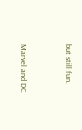but still fun.


Marvel and DC